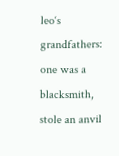leo‘s grandfathers:
one was a blacksmith, stole an anvil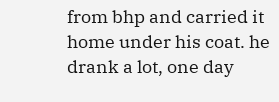from bhp and carried it home under his coat. he drank a lot, one day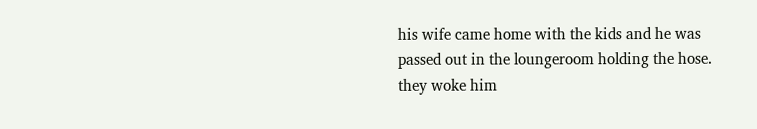his wife came home with the kids and he was passed out in the loungeroom holding the hose. they woke him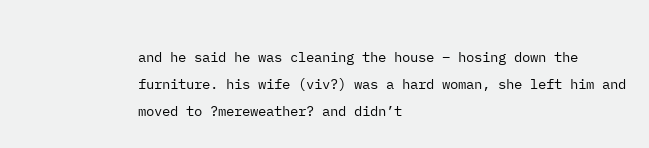and he said he was cleaning the house – hosing down the furniture. his wife (viv?) was a hard woman, she left him and moved to ?mereweather? and didn’t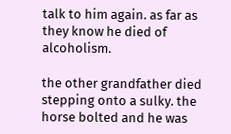talk to him again. as far as they know he died of alcoholism.

the other grandfather died stepping onto a sulky. the horse bolted and he was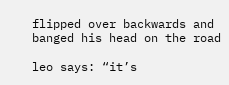flipped over backwards and banged his head on the road

leo says: “it’s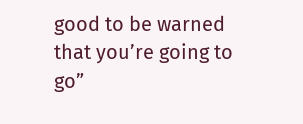good to be warned that you’re going to go”